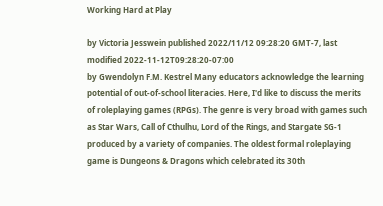Working Hard at Play

by Victoria Jesswein published 2022/11/12 09:28:20 GMT-7, last modified 2022-11-12T09:28:20-07:00
by Gwendolyn F.M. Kestrel Many educators acknowledge the learning potential of out-of-school literacies. Here, I'd like to discuss the merits of roleplaying games (RPGs). The genre is very broad with games such as Star Wars, Call of Cthulhu, Lord of the Rings, and Stargate SG-1 produced by a variety of companies. The oldest formal roleplaying game is Dungeons & Dragons which celebrated its 30th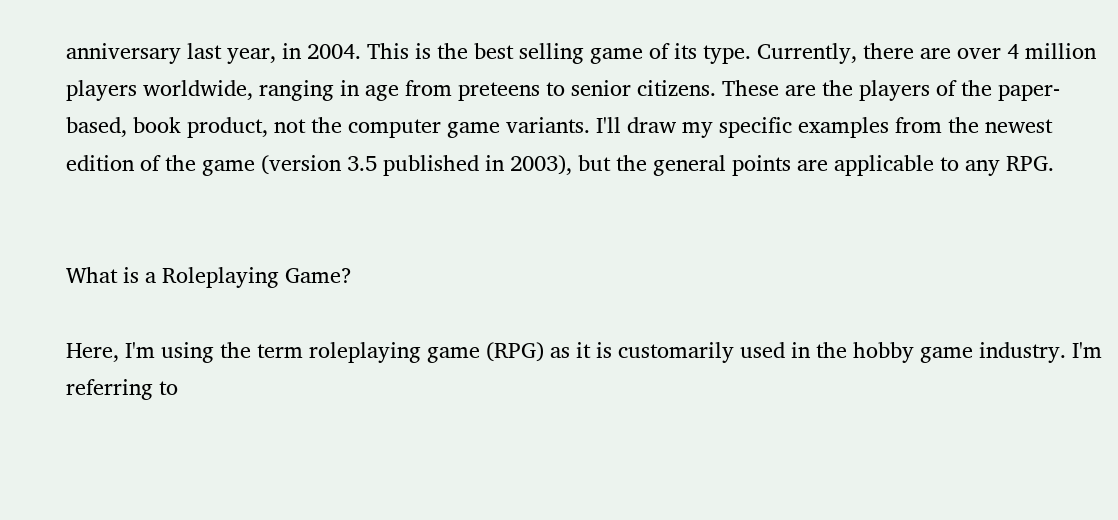anniversary last year, in 2004. This is the best selling game of its type. Currently, there are over 4 million players worldwide, ranging in age from preteens to senior citizens. These are the players of the paper-based, book product, not the computer game variants. I'll draw my specific examples from the newest edition of the game (version 3.5 published in 2003), but the general points are applicable to any RPG.


What is a Roleplaying Game?

Here, I'm using the term roleplaying game (RPG) as it is customarily used in the hobby game industry. I'm referring to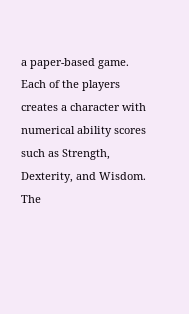a paper-based game. Each of the players creates a character with numerical ability scores such as Strength, Dexterity, and Wisdom. The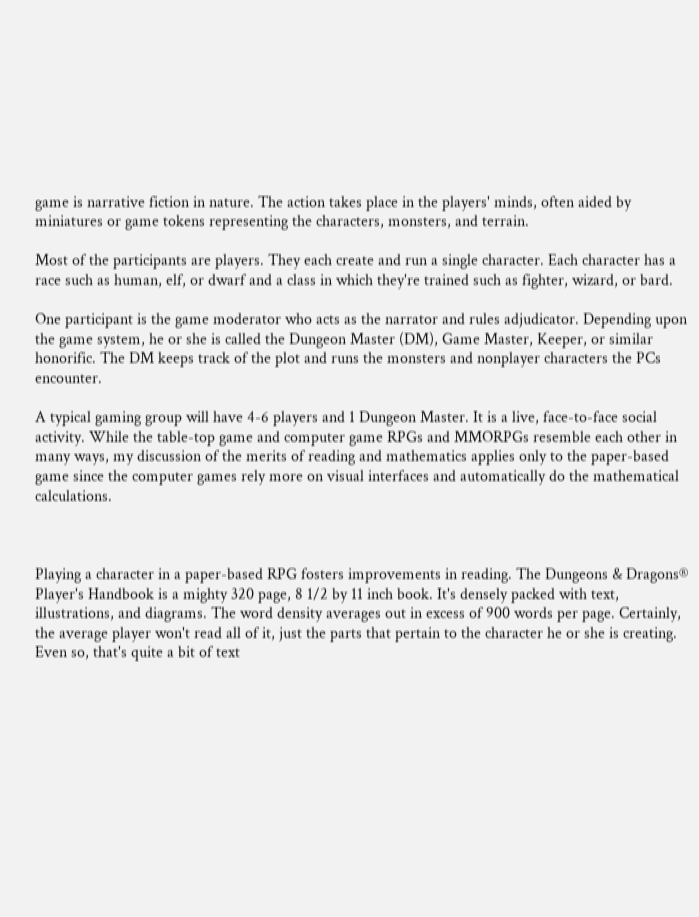game is narrative fiction in nature. The action takes place in the players' minds, often aided by miniatures or game tokens representing the characters, monsters, and terrain.

Most of the participants are players. They each create and run a single character. Each character has a race such as human, elf, or dwarf and a class in which they're trained such as fighter, wizard, or bard.

One participant is the game moderator who acts as the narrator and rules adjudicator. Depending upon the game system, he or she is called the Dungeon Master (DM), Game Master, Keeper, or similar honorific. The DM keeps track of the plot and runs the monsters and nonplayer characters the PCs encounter.

A typical gaming group will have 4-6 players and 1 Dungeon Master. It is a live, face-to-face social activity. While the table-top game and computer game RPGs and MMORPGs resemble each other in many ways, my discussion of the merits of reading and mathematics applies only to the paper-based game since the computer games rely more on visual interfaces and automatically do the mathematical calculations.



Playing a character in a paper-based RPG fosters improvements in reading. The Dungeons & Dragons® Player's Handbook is a mighty 320 page, 8 1/2 by 11 inch book. It's densely packed with text, illustrations, and diagrams. The word density averages out in excess of 900 words per page. Certainly, the average player won't read all of it, just the parts that pertain to the character he or she is creating. Even so, that's quite a bit of text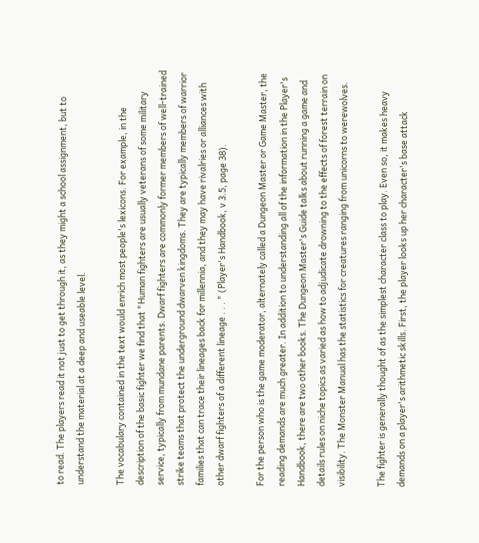to read. The players read it not just to get through it, as they might a school assignment, but to understand the material at a deep and useable level.

The vocabulary contained in the text would enrich most people's lexicons. For example, in the description of the basic fighter we find that "Human fighters are usually veterans of some military service, typically from mundane parents. Dwarf fighters are commonly former members of well-trained strike teams that protect the underground dwarven kingdoms. They are typically members of warrior families that can trace their lineages back for millennia, and they may have rivalries or alliances with other dwarf fighters of a different lineage . . . " (Player's Handbook, v 3.5, page 38).

For the person who is the game moderator, alternately called a Dungeon Master or Game Master, the reading demands are much greater. In addition to understanding all of the information in the Player's Handbook, there are two other books. The Dungeon Master's Guide talks about running a game and details rules on niche topics as varied as how to adjudicate drowning to the effects of forest terrain on visibility. The Monster Manual has the statistics for creatures ranging from unicorns to werewolves.

The fighter is generally thought of as the simplest character class to play. Even so, it makes heavy demands on a player's arithmetic skills. First, the player looks up her character's base attack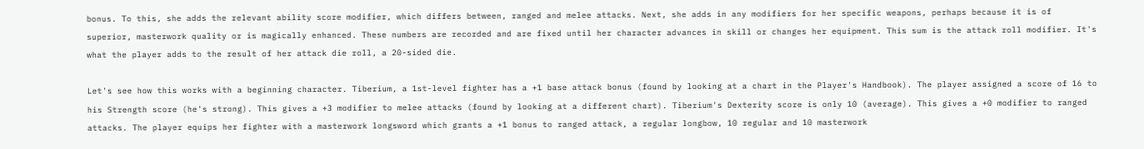bonus. To this, she adds the relevant ability score modifier, which differs between, ranged and melee attacks. Next, she adds in any modifiers for her specific weapons, perhaps because it is of superior, masterwork quality or is magically enhanced. These numbers are recorded and are fixed until her character advances in skill or changes her equipment. This sum is the attack roll modifier. It's what the player adds to the result of her attack die roll, a 20-sided die.

Let's see how this works with a beginning character. Tiberium, a 1st-level fighter has a +1 base attack bonus (found by looking at a chart in the Player's Handbook). The player assigned a score of 16 to his Strength score (he's strong). This gives a +3 modifier to melee attacks (found by looking at a different chart). Tiberium's Dexterity score is only 10 (average). This gives a +0 modifier to ranged attacks. The player equips her fighter with a masterwork longsword which grants a +1 bonus to ranged attack, a regular longbow, 10 regular and 10 masterwork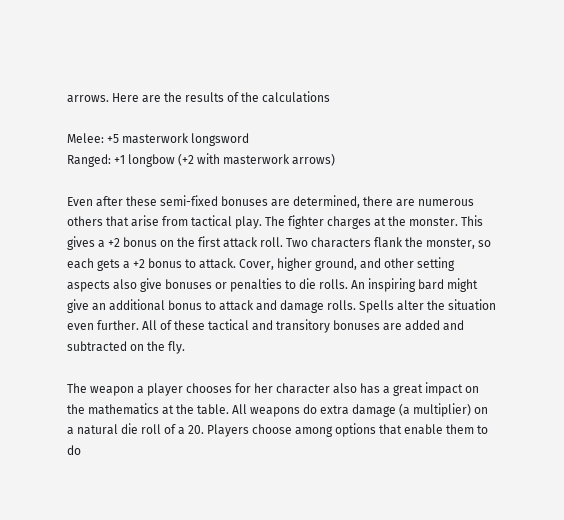arrows. Here are the results of the calculations

Melee: +5 masterwork longsword
Ranged: +1 longbow (+2 with masterwork arrows)

Even after these semi-fixed bonuses are determined, there are numerous others that arise from tactical play. The fighter charges at the monster. This gives a +2 bonus on the first attack roll. Two characters flank the monster, so each gets a +2 bonus to attack. Cover, higher ground, and other setting aspects also give bonuses or penalties to die rolls. An inspiring bard might give an additional bonus to attack and damage rolls. Spells alter the situation even further. All of these tactical and transitory bonuses are added and subtracted on the fly.

The weapon a player chooses for her character also has a great impact on the mathematics at the table. All weapons do extra damage (a multiplier) on a natural die roll of a 20. Players choose among options that enable them to do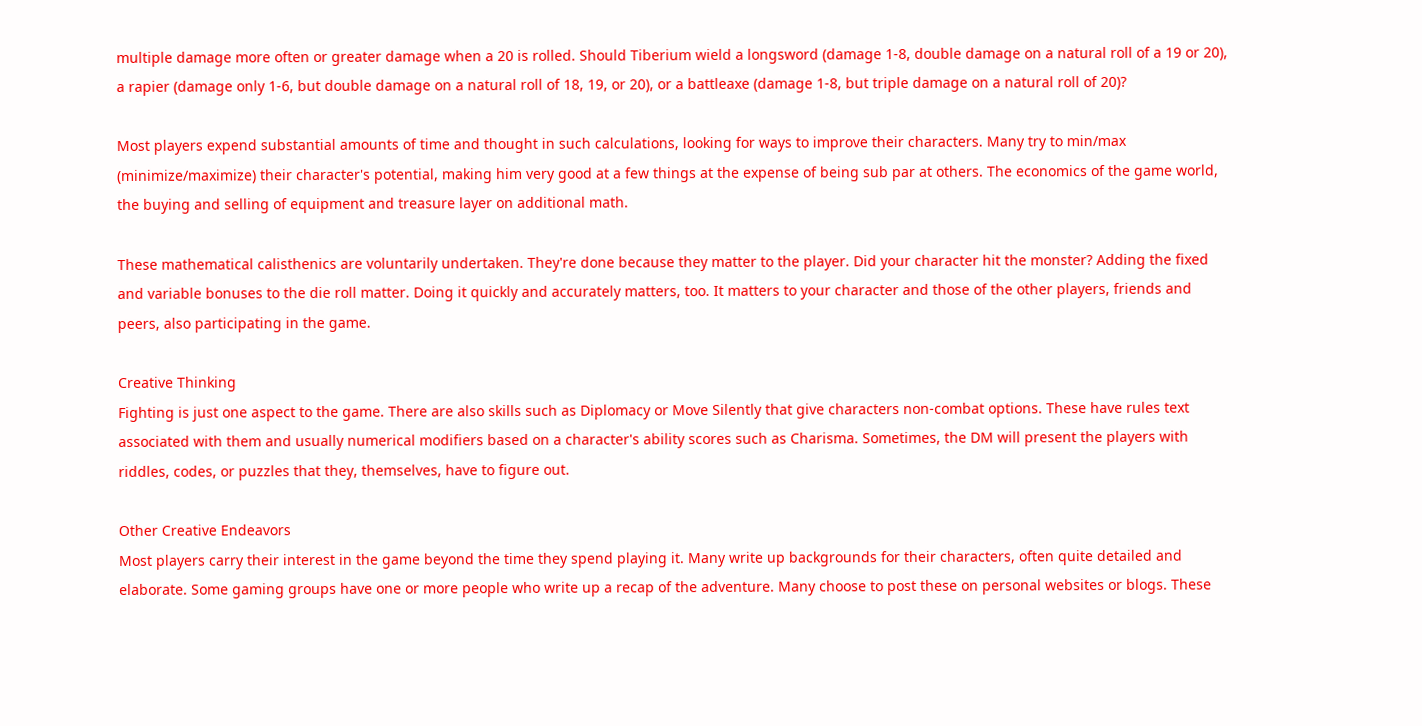multiple damage more often or greater damage when a 20 is rolled. Should Tiberium wield a longsword (damage 1-8, double damage on a natural roll of a 19 or 20), a rapier (damage only 1-6, but double damage on a natural roll of 18, 19, or 20), or a battleaxe (damage 1-8, but triple damage on a natural roll of 20)?

Most players expend substantial amounts of time and thought in such calculations, looking for ways to improve their characters. Many try to min/max (minimize/maximize) their character's potential, making him very good at a few things at the expense of being sub par at others. The economics of the game world, the buying and selling of equipment and treasure layer on additional math.

These mathematical calisthenics are voluntarily undertaken. They're done because they matter to the player. Did your character hit the monster? Adding the fixed and variable bonuses to the die roll matter. Doing it quickly and accurately matters, too. It matters to your character and those of the other players, friends and peers, also participating in the game.

Creative Thinking
Fighting is just one aspect to the game. There are also skills such as Diplomacy or Move Silently that give characters non-combat options. These have rules text associated with them and usually numerical modifiers based on a character's ability scores such as Charisma. Sometimes, the DM will present the players with riddles, codes, or puzzles that they, themselves, have to figure out.

Other Creative Endeavors
Most players carry their interest in the game beyond the time they spend playing it. Many write up backgrounds for their characters, often quite detailed and elaborate. Some gaming groups have one or more people who write up a recap of the adventure. Many choose to post these on personal websites or blogs. These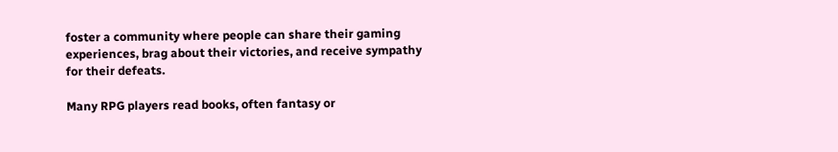foster a community where people can share their gaming experiences, brag about their victories, and receive sympathy for their defeats.

Many RPG players read books, often fantasy or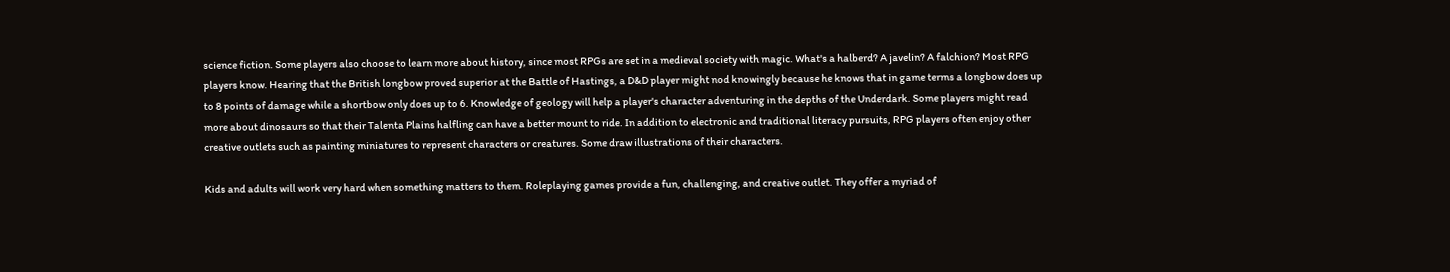science fiction. Some players also choose to learn more about history, since most RPGs are set in a medieval society with magic. What's a halberd? A javelin? A falchion? Most RPG players know. Hearing that the British longbow proved superior at the Battle of Hastings, a D&D player might nod knowingly because he knows that in game terms a longbow does up to 8 points of damage while a shortbow only does up to 6. Knowledge of geology will help a player's character adventuring in the depths of the Underdark. Some players might read more about dinosaurs so that their Talenta Plains halfling can have a better mount to ride. In addition to electronic and traditional literacy pursuits, RPG players often enjoy other creative outlets such as painting miniatures to represent characters or creatures. Some draw illustrations of their characters.

Kids and adults will work very hard when something matters to them. Roleplaying games provide a fun, challenging, and creative outlet. They offer a myriad of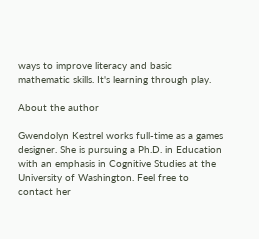ways to improve literacy and basic mathematic skills. It's learning through play.

About the author

Gwendolyn Kestrel works full-time as a games designer. She is pursuing a Ph.D. in Education with an emphasis in Cognitive Studies at the University of Washington. Feel free to contact her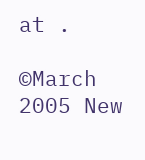at .

©March 2005 New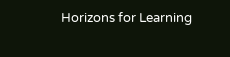Horizons for Learning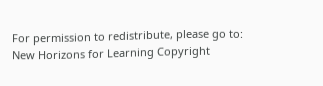For permission to redistribute, please go to:
New Horizons for Learning Copyright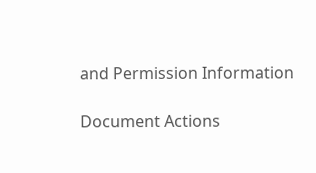and Permission Information

Document Actions